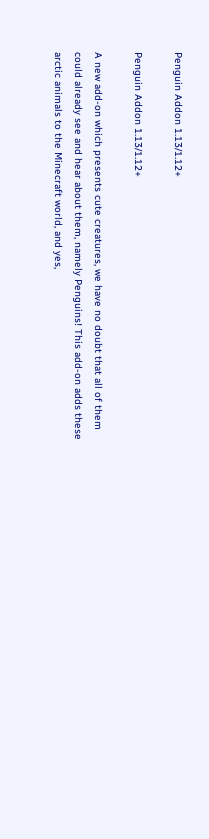Penguin Addon 1.13/1.12+

Penguin Addon 1.13/1.12+

A new add-on which presents cute creatures, we have no doubt that all of them could already see and hear about them, namely Penguins! This add-on adds these arctic animals to the Minecraft world, and yes,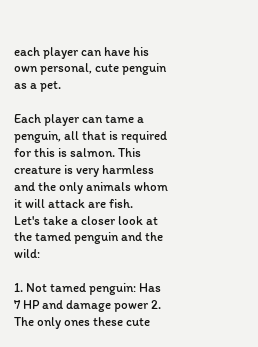each player can have his own personal, cute penguin as a pet.

Each player can tame a penguin, all that is required for this is salmon. This creature is very harmless and the only animals whom it will attack are fish.
Let's take a closer look at the tamed penguin and the wild:

1. Not tamed penguin: Has 7 HP and damage power 2. The only ones these cute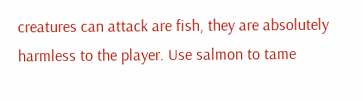creatures can attack are fish, they are absolutely harmless to the player. Use salmon to tame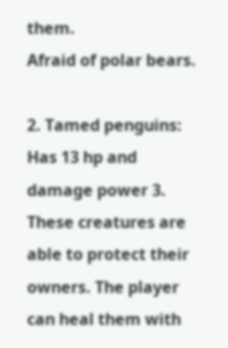them.
Afraid of polar bears.

2. Tamed penguins: Has 13 hp and damage power 3. These creatures are able to protect their owners. The player can heal them with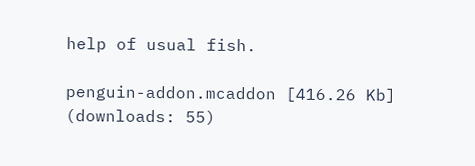help of usual fish.

penguin-addon.mcaddon [416.26 Kb] (downloads: 55)